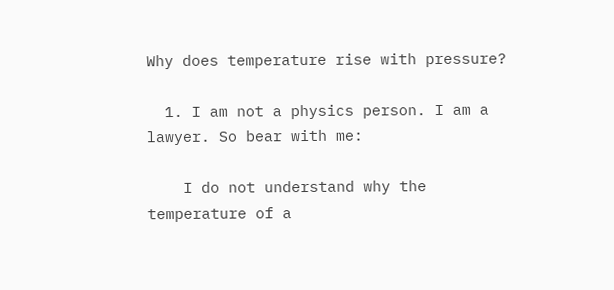Why does temperature rise with pressure?

  1. I am not a physics person. I am a lawyer. So bear with me:

    I do not understand why the temperature of a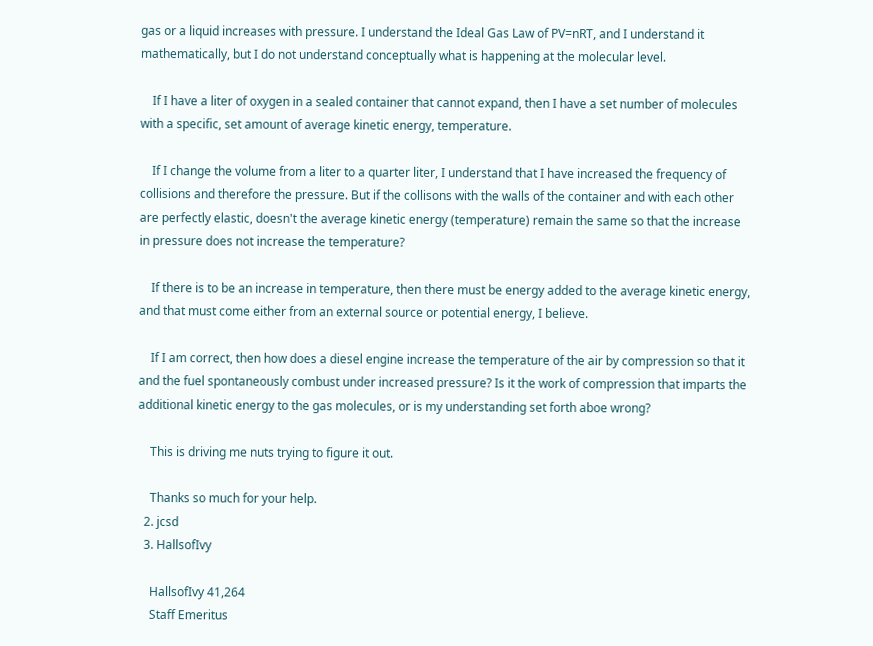gas or a liquid increases with pressure. I understand the Ideal Gas Law of PV=nRT, and I understand it mathematically, but I do not understand conceptually what is happening at the molecular level.

    If I have a liter of oxygen in a sealed container that cannot expand, then I have a set number of molecules with a specific, set amount of average kinetic energy, temperature.

    If I change the volume from a liter to a quarter liter, I understand that I have increased the frequency of collisions and therefore the pressure. But if the collisons with the walls of the container and with each other are perfectly elastic, doesn't the average kinetic energy (temperature) remain the same so that the increase in pressure does not increase the temperature?

    If there is to be an increase in temperature, then there must be energy added to the average kinetic energy, and that must come either from an external source or potential energy, I believe.

    If I am correct, then how does a diesel engine increase the temperature of the air by compression so that it and the fuel spontaneously combust under increased pressure? Is it the work of compression that imparts the additional kinetic energy to the gas molecules, or is my understanding set forth aboe wrong?

    This is driving me nuts trying to figure it out.

    Thanks so much for your help.
  2. jcsd
  3. HallsofIvy

    HallsofIvy 41,264
    Staff Emeritus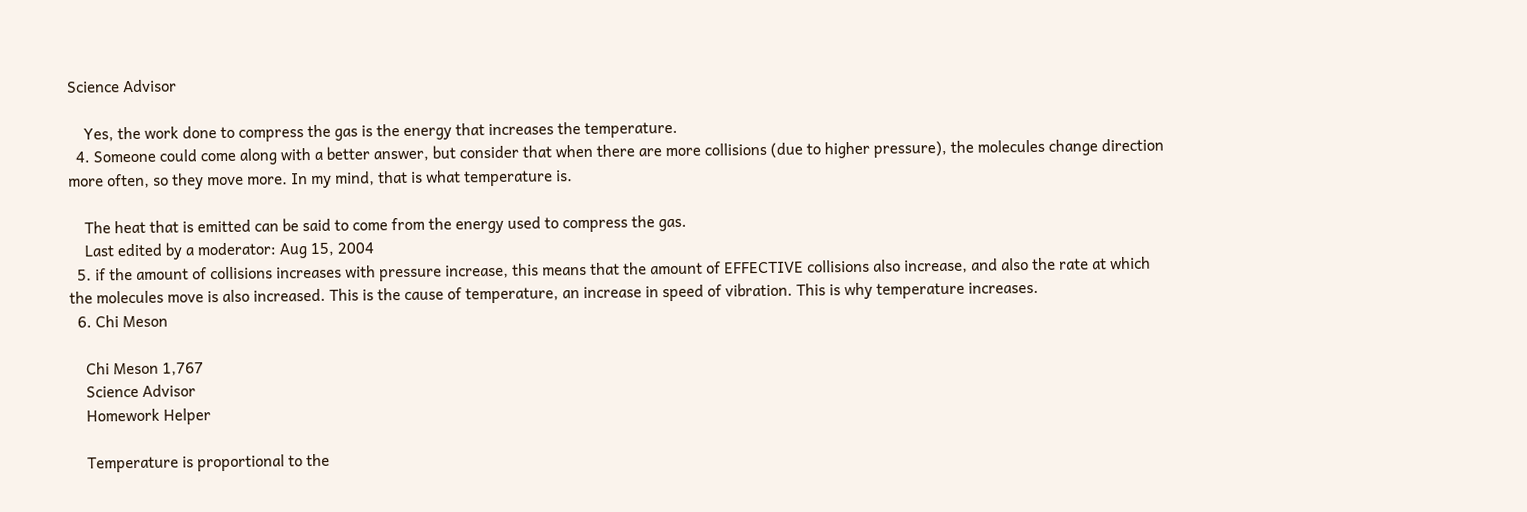Science Advisor

    Yes, the work done to compress the gas is the energy that increases the temperature.
  4. Someone could come along with a better answer, but consider that when there are more collisions (due to higher pressure), the molecules change direction more often, so they move more. In my mind, that is what temperature is.

    The heat that is emitted can be said to come from the energy used to compress the gas.
    Last edited by a moderator: Aug 15, 2004
  5. if the amount of collisions increases with pressure increase, this means that the amount of EFFECTIVE collisions also increase, and also the rate at which the molecules move is also increased. This is the cause of temperature, an increase in speed of vibration. This is why temperature increases.
  6. Chi Meson

    Chi Meson 1,767
    Science Advisor
    Homework Helper

    Temperature is proportional to the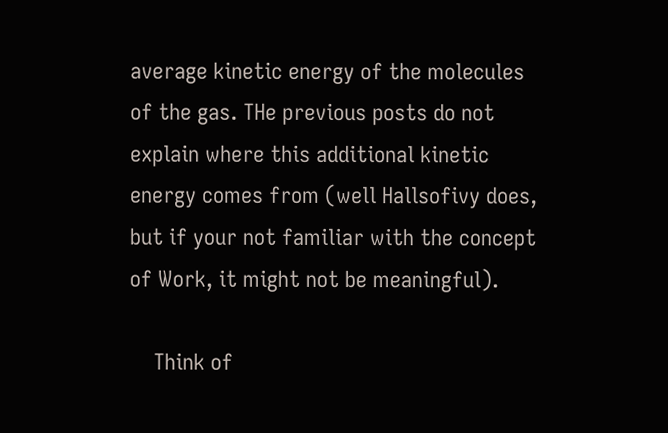average kinetic energy of the molecules of the gas. THe previous posts do not explain where this additional kinetic energy comes from (well Hallsofivy does, but if your not familiar with the concept of Work, it might not be meaningful).

    Think of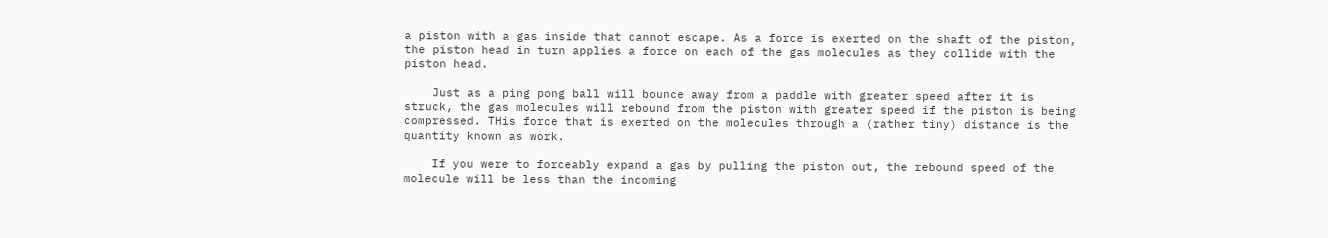a piston with a gas inside that cannot escape. As a force is exerted on the shaft of the piston, the piston head in turn applies a force on each of the gas molecules as they collide with the piston head.

    Just as a ping pong ball will bounce away from a paddle with greater speed after it is struck, the gas molecules will rebound from the piston with greater speed if the piston is being compressed. THis force that is exerted on the molecules through a (rather tiny) distance is the quantity known as work.

    If you were to forceably expand a gas by pulling the piston out, the rebound speed of the molecule will be less than the incoming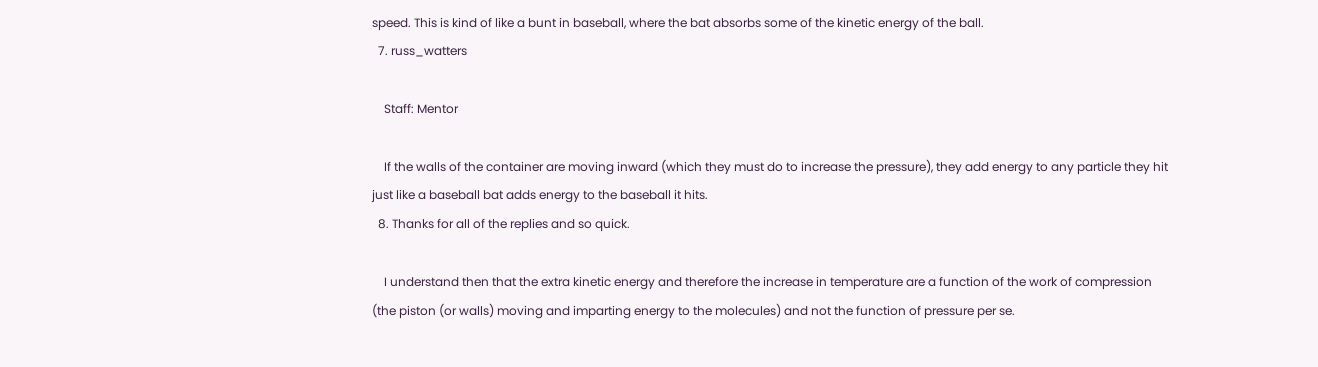speed. This is kind of like a bunt in baseball, where the bat absorbs some of the kinetic energy of the ball.
  7. russ_watters

    Staff: Mentor

    If the walls of the container are moving inward (which they must do to increase the pressure), they add energy to any particle they hit just like a baseball bat adds energy to the baseball it hits.
  8. Thanks for all of the replies and so quick.

    I understand then that the extra kinetic energy and therefore the increase in temperature are a function of the work of compression (the piston (or walls) moving and imparting energy to the molecules) and not the function of pressure per se.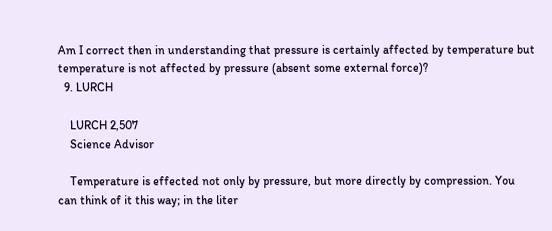Am I correct then in understanding that pressure is certainly affected by temperature but temperature is not affected by pressure (absent some external force)?
  9. LURCH

    LURCH 2,507
    Science Advisor

    Temperature is effected not only by pressure, but more directly by compression. You can think of it this way; in the liter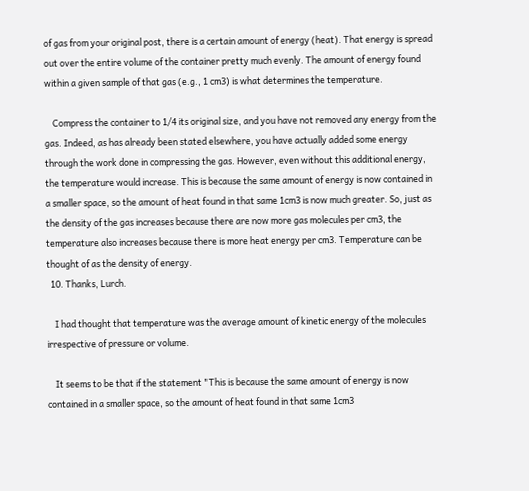of gas from your original post, there is a certain amount of energy (heat). That energy is spread out over the entire volume of the container pretty much evenly. The amount of energy found within a given sample of that gas (e.g., 1 cm3) is what determines the temperature.

    Compress the container to 1/4 its original size, and you have not removed any energy from the gas. Indeed, as has already been stated elsewhere, you have actually added some energy through the work done in compressing the gas. However, even without this additional energy, the temperature would increase. This is because the same amount of energy is now contained in a smaller space, so the amount of heat found in that same 1cm3 is now much greater. So, just as the density of the gas increases because there are now more gas molecules per cm3, the temperature also increases because there is more heat energy per cm3. Temperature can be thought of as the density of energy.
  10. Thanks, Lurch.

    I had thought that temperature was the average amount of kinetic energy of the molecules irrespective of pressure or volume.

    It seems to be that if the statement "This is because the same amount of energy is now contained in a smaller space, so the amount of heat found in that same 1cm3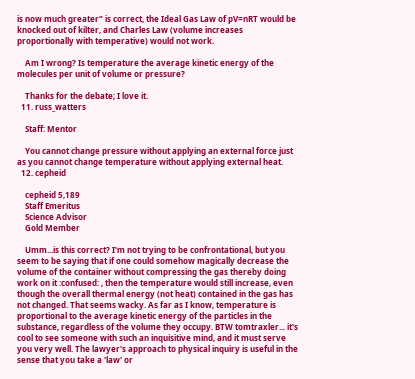is now much greater" is correct, the Ideal Gas Law of pV=nRT would be knocked out of kilter, and Charles Law (volume increases proportionally with temperative) would not work.

    Am I wrong? Is temperature the average kinetic energy of the molecules per unit of volume or pressure?

    Thanks for the debate; I love it.
  11. russ_watters

    Staff: Mentor

    You cannot change pressure without applying an external force just as you cannot change temperature without applying external heat.
  12. cepheid

    cepheid 5,189
    Staff Emeritus
    Science Advisor
    Gold Member

    Umm...is this correct? I'm not trying to be confrontational, but you seem to be saying that if one could somehow magically decrease the volume of the container without compressing the gas thereby doing work on it :confused: , then the temperature would still increase, even though the overall thermal energy (not heat) contained in the gas has not changed. That seems wacky. As far as I know, temperature is proportional to the average kinetic energy of the particles in the substance, regardless of the volume they occupy. BTW tomtraxler... it's cool to see someone with such an inquisitive mind, and it must serve you very well. The lawyer's approach to physical inquiry is useful in the sense that you take a 'law' or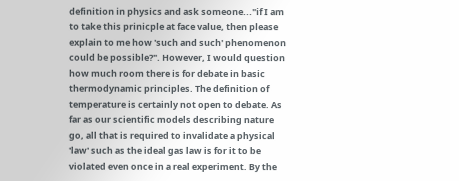definition in physics and ask someone..."if I am to take this prinicple at face value, then please explain to me how 'such and such' phenomenon could be possible?". However, I would question how much room there is for debate in basic thermodynamic principles. The definition of temperature is certainly not open to debate. As far as our scientific models describing nature go, all that is required to invalidate a physical 'law' such as the ideal gas law is for it to be violated even once in a real experiment. By the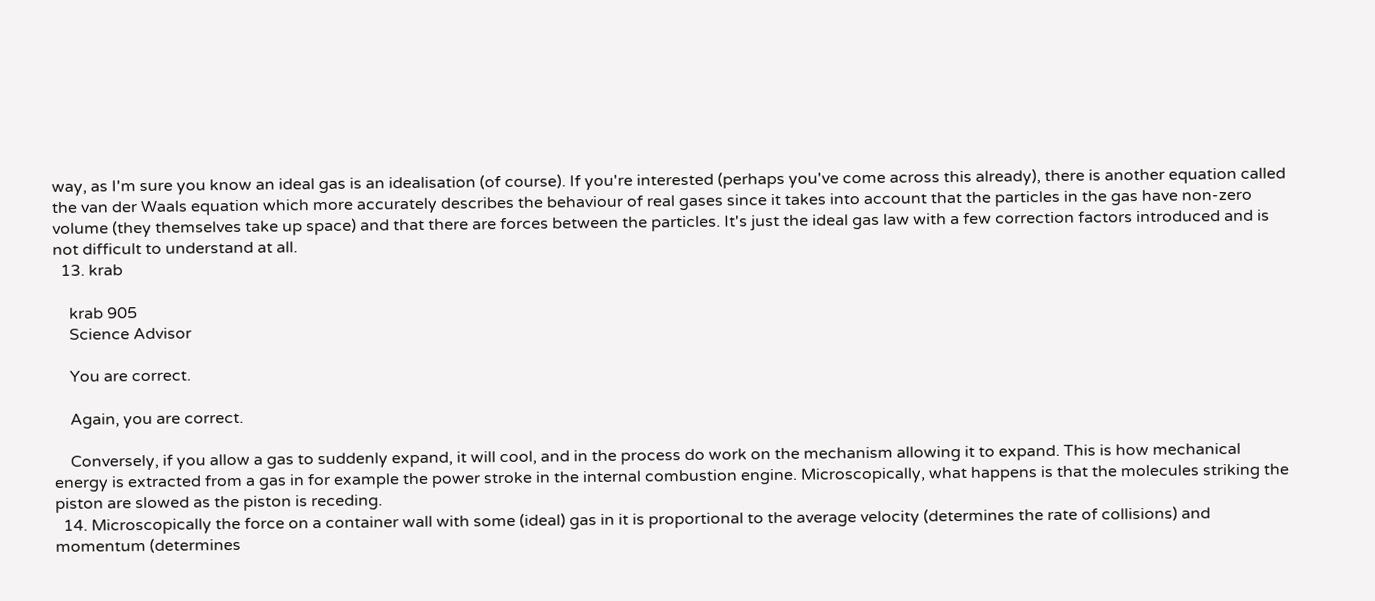way, as I'm sure you know an ideal gas is an idealisation (of course). If you're interested (perhaps you've come across this already), there is another equation called the van der Waals equation which more accurately describes the behaviour of real gases since it takes into account that the particles in the gas have non-zero volume (they themselves take up space) and that there are forces between the particles. It's just the ideal gas law with a few correction factors introduced and is not difficult to understand at all.
  13. krab

    krab 905
    Science Advisor

    You are correct.

    Again, you are correct.

    Conversely, if you allow a gas to suddenly expand, it will cool, and in the process do work on the mechanism allowing it to expand. This is how mechanical energy is extracted from a gas in for example the power stroke in the internal combustion engine. Microscopically, what happens is that the molecules striking the piston are slowed as the piston is receding.
  14. Microscopically the force on a container wall with some (ideal) gas in it is proportional to the average velocity (determines the rate of collisions) and momentum (determines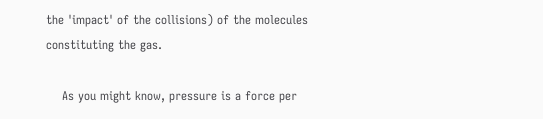the 'impact' of the collisions) of the molecules constituting the gas.

    As you might know, pressure is a force per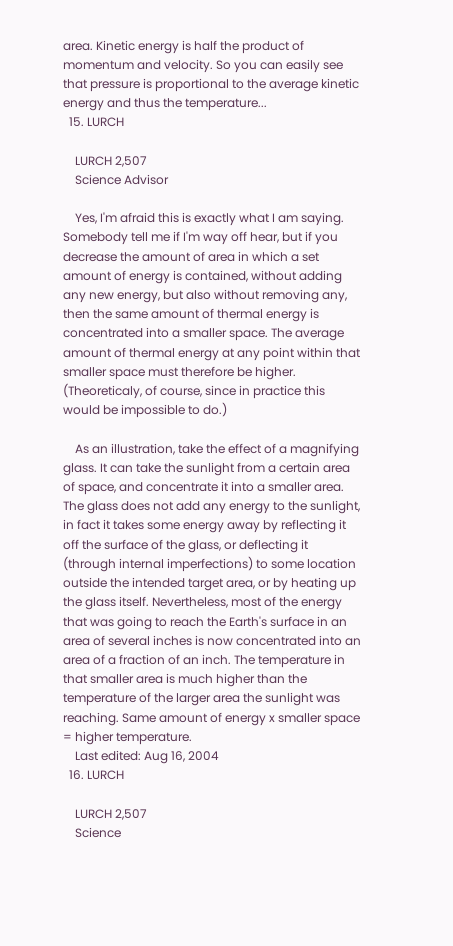area. Kinetic energy is half the product of momentum and velocity. So you can easily see that pressure is proportional to the average kinetic energy and thus the temperature...
  15. LURCH

    LURCH 2,507
    Science Advisor

    Yes, I'm afraid this is exactly what I am saying. Somebody tell me if I'm way off hear, but if you decrease the amount of area in which a set amount of energy is contained, without adding any new energy, but also without removing any, then the same amount of thermal energy is concentrated into a smaller space. The average amount of thermal energy at any point within that smaller space must therefore be higher. (Theoreticaly, of course, since in practice this would be impossible to do.)

    As an illustration, take the effect of a magnifying glass. It can take the sunlight from a certain area of space, and concentrate it into a smaller area. The glass does not add any energy to the sunlight, in fact it takes some energy away by reflecting it off the surface of the glass, or deflecting it (through internal imperfections) to some location outside the intended target area, or by heating up the glass itself. Nevertheless, most of the energy that was going to reach the Earth's surface in an area of several inches is now concentrated into an area of a fraction of an inch. The temperature in that smaller area is much higher than the temperature of the larger area the sunlight was reaching. Same amount of energy x smaller space = higher temperature.
    Last edited: Aug 16, 2004
  16. LURCH

    LURCH 2,507
    Science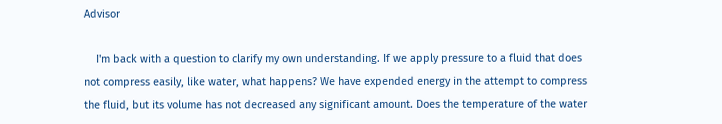Advisor

    I'm back with a question to clarify my own understanding. If we apply pressure to a fluid that does not compress easily, like water, what happens? We have expended energy in the attempt to compress the fluid, but its volume has not decreased any significant amount. Does the temperature of the water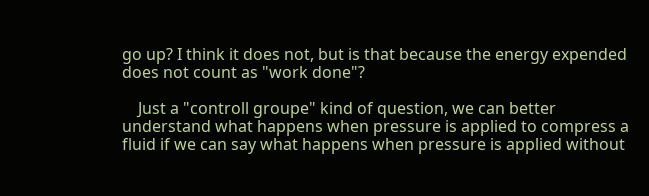go up? I think it does not, but is that because the energy expended does not count as "work done"?

    Just a "controll groupe" kind of question, we can better understand what happens when pressure is applied to compress a fluid if we can say what happens when pressure is applied without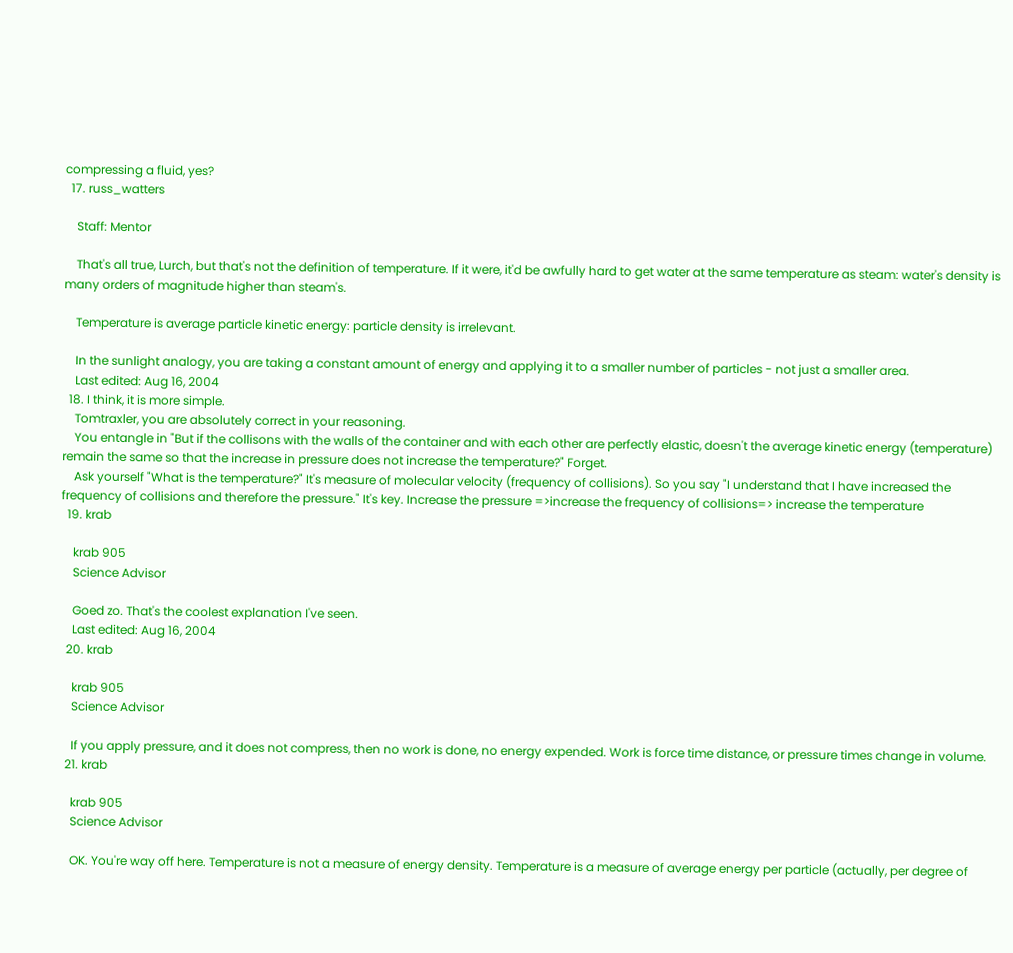compressing a fluid, yes?
  17. russ_watters

    Staff: Mentor

    That's all true, Lurch, but that's not the definition of temperature. If it were, it'd be awfully hard to get water at the same temperature as steam: water's density is many orders of magnitude higher than steam's.

    Temperature is average particle kinetic energy: particle density is irrelevant.

    In the sunlight analogy, you are taking a constant amount of energy and applying it to a smaller number of particles - not just a smaller area.
    Last edited: Aug 16, 2004
  18. I think, it is more simple.
    Tomtraxler, you are absolutely correct in your reasoning.
    You entangle in "But if the collisons with the walls of the container and with each other are perfectly elastic, doesn't the average kinetic energy (temperature) remain the same so that the increase in pressure does not increase the temperature?" Forget.
    Ask yourself "What is the temperature?" It's measure of molecular velocity (frequency of collisions). So you say "I understand that I have increased the frequency of collisions and therefore the pressure." It's key. Increase the pressure =>increase the frequency of collisions=> increase the temperature
  19. krab

    krab 905
    Science Advisor

    Goed zo. That's the coolest explanation I've seen.
    Last edited: Aug 16, 2004
  20. krab

    krab 905
    Science Advisor

    If you apply pressure, and it does not compress, then no work is done, no energy expended. Work is force time distance, or pressure times change in volume.
  21. krab

    krab 905
    Science Advisor

    OK. You're way off here. Temperature is not a measure of energy density. Temperature is a measure of average energy per particle (actually, per degree of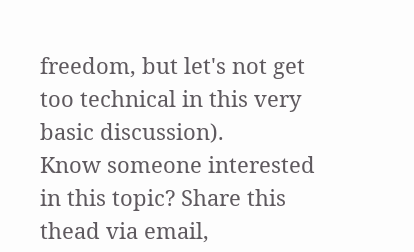freedom, but let's not get too technical in this very basic discussion).
Know someone interested in this topic? Share this thead via email,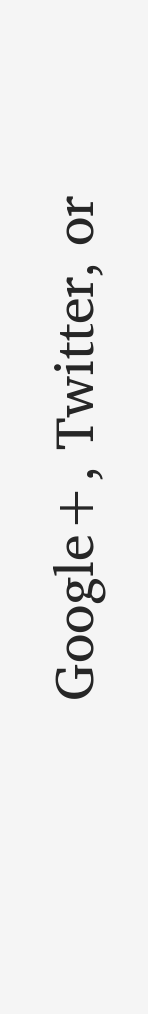Google+, Twitter, or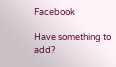Facebook

Have something to add?